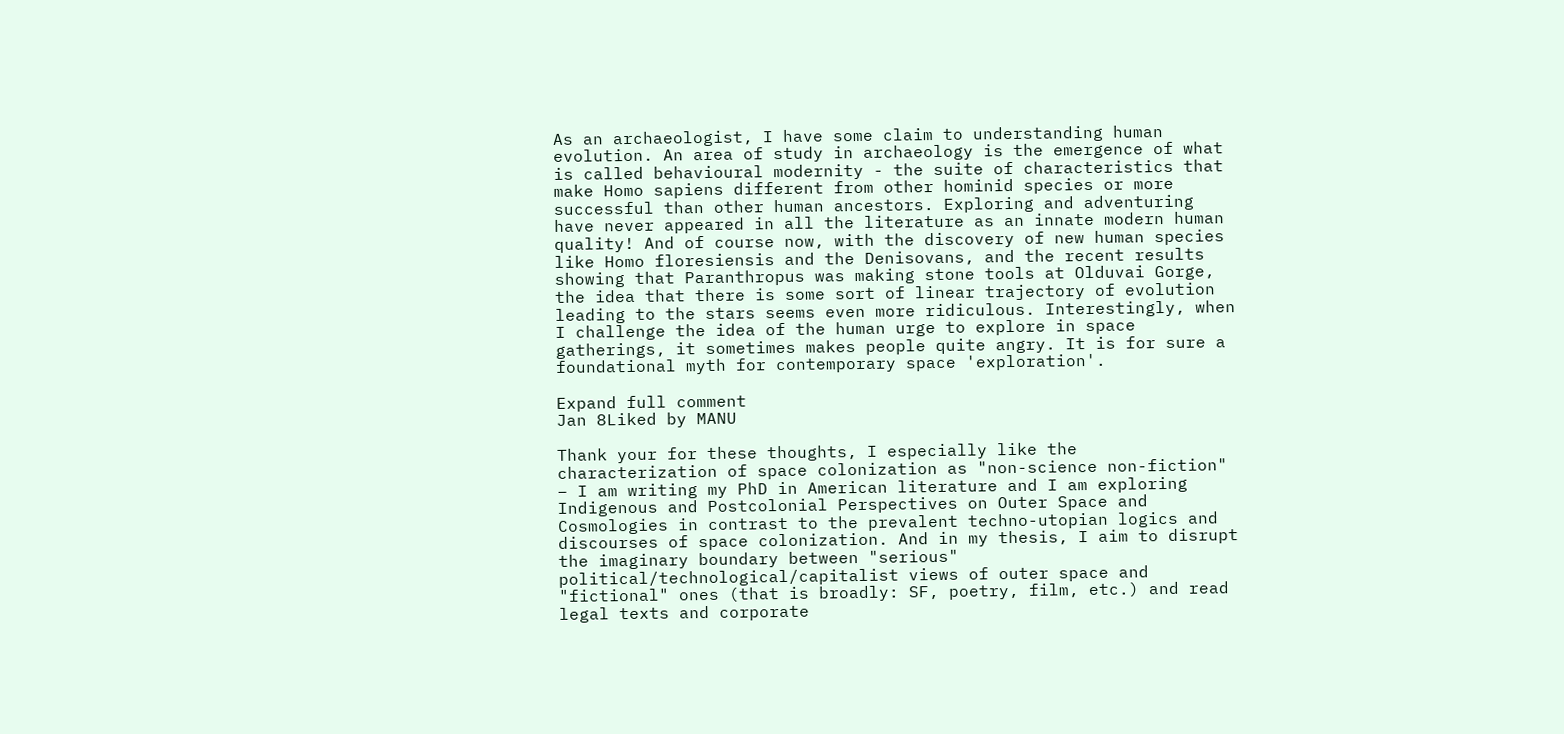As an archaeologist, I have some claim to understanding human evolution. An area of study in archaeology is the emergence of what is called behavioural modernity - the suite of characteristics that make Homo sapiens different from other hominid species or more successful than other human ancestors. Exploring and adventuring have never appeared in all the literature as an innate modern human quality! And of course now, with the discovery of new human species like Homo floresiensis and the Denisovans, and the recent results showing that Paranthropus was making stone tools at Olduvai Gorge, the idea that there is some sort of linear trajectory of evolution leading to the stars seems even more ridiculous. Interestingly, when I challenge the idea of the human urge to explore in space gatherings, it sometimes makes people quite angry. It is for sure a foundational myth for contemporary space 'exploration'.

Expand full comment
Jan 8Liked by MANU

Thank your for these thoughts, I especially like the characterization of space colonization as "non-science non-fiction" – I am writing my PhD in American literature and I am exploring Indigenous and Postcolonial Perspectives on Outer Space and Cosmologies in contrast to the prevalent techno-utopian logics and discourses of space colonization. And in my thesis, I aim to disrupt the imaginary boundary between "serious" political/technological/capitalist views of outer space and "fictional" ones (that is broadly: SF, poetry, film, etc.) and read legal texts and corporate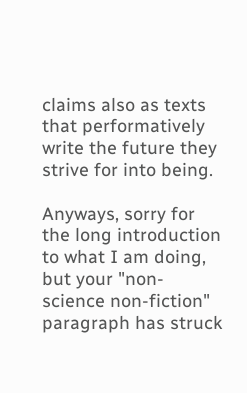claims also as texts that performatively write the future they strive for into being.

Anyways, sorry for the long introduction to what I am doing, but your "non-science non-fiction" paragraph has struck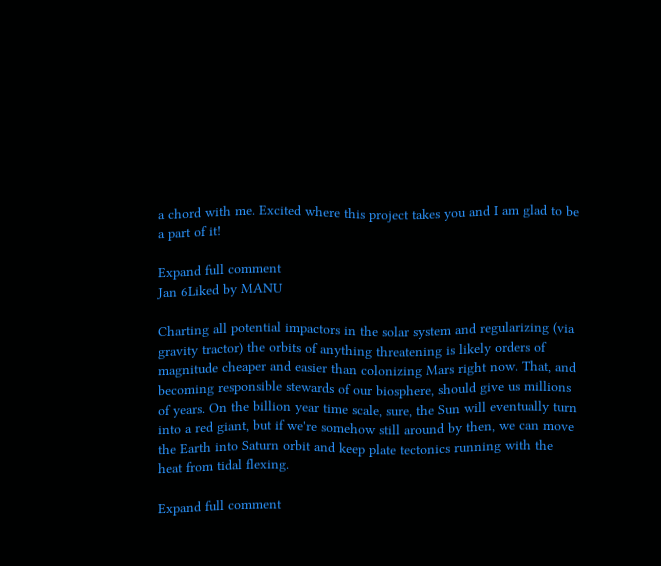a chord with me. Excited where this project takes you and I am glad to be a part of it!

Expand full comment
Jan 6Liked by MANU

Charting all potential impactors in the solar system and regularizing (via gravity tractor) the orbits of anything threatening is likely orders of magnitude cheaper and easier than colonizing Mars right now. That, and becoming responsible stewards of our biosphere, should give us millions of years. On the billion year time scale, sure, the Sun will eventually turn into a red giant, but if we're somehow still around by then, we can move the Earth into Saturn orbit and keep plate tectonics running with the heat from tidal flexing.

Expand full comment